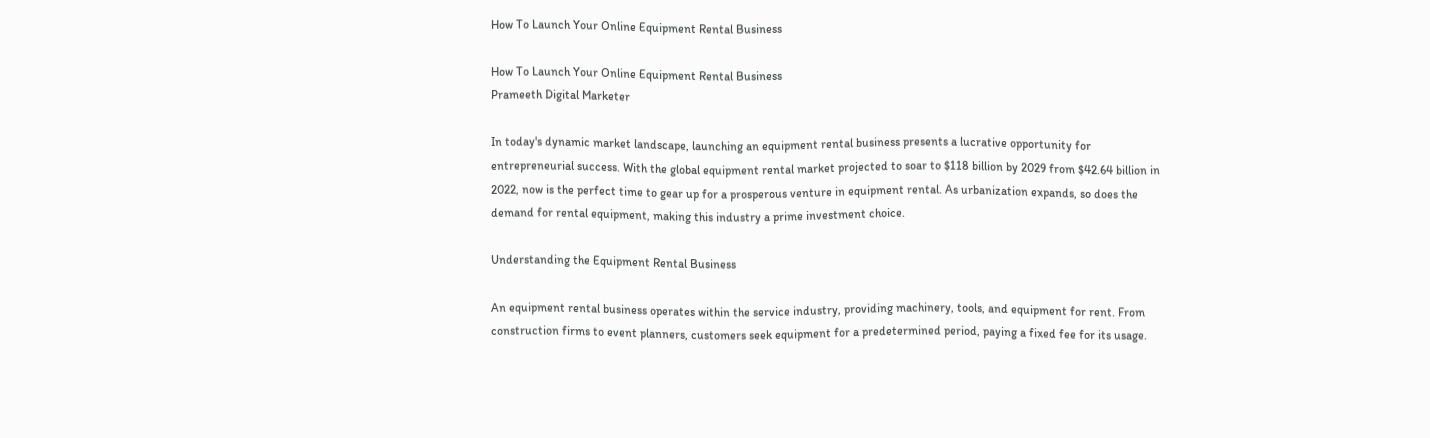How To Launch Your Online Equipment Rental Business

How To Launch Your Online Equipment Rental Business
Prameeth Digital Marketer

In today's dynamic market landscape, launching an equipment rental business presents a lucrative opportunity for entrepreneurial success. With the global equipment rental market projected to soar to $118 billion by 2029 from $42.64 billion in 2022, now is the perfect time to gear up for a prosperous venture in equipment rental. As urbanization expands, so does the demand for rental equipment, making this industry a prime investment choice.

Understanding the Equipment Rental Business

An equipment rental business operates within the service industry, providing machinery, tools, and equipment for rent. From construction firms to event planners, customers seek equipment for a predetermined period, paying a fixed fee for its usage.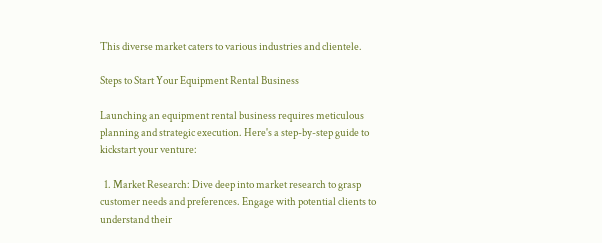This diverse market caters to various industries and clientele.

Steps to Start Your Equipment Rental Business

Launching an equipment rental business requires meticulous planning and strategic execution. Here's a step-by-step guide to kickstart your venture:

  1. Market Research: Dive deep into market research to grasp customer needs and preferences. Engage with potential clients to understand their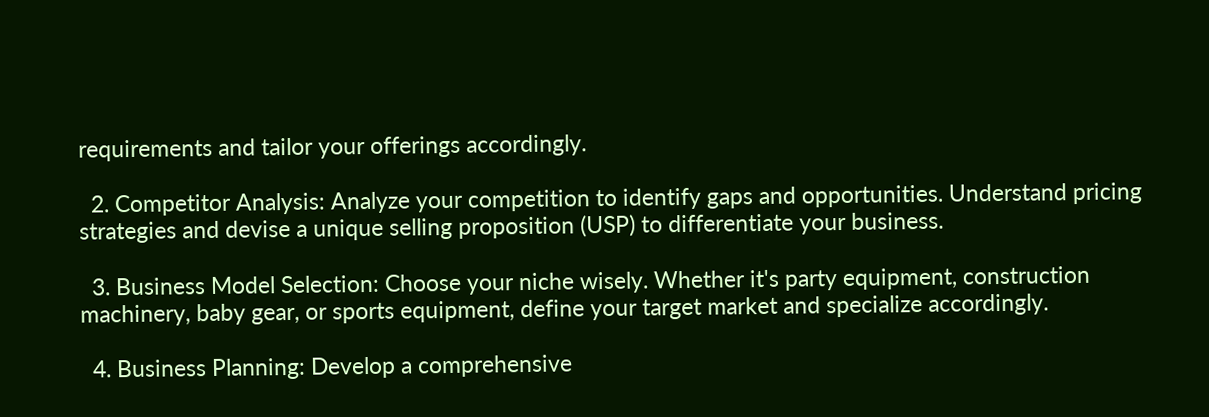requirements and tailor your offerings accordingly.

  2. Competitor Analysis: Analyze your competition to identify gaps and opportunities. Understand pricing strategies and devise a unique selling proposition (USP) to differentiate your business.

  3. Business Model Selection: Choose your niche wisely. Whether it's party equipment, construction machinery, baby gear, or sports equipment, define your target market and specialize accordingly.

  4. Business Planning: Develop a comprehensive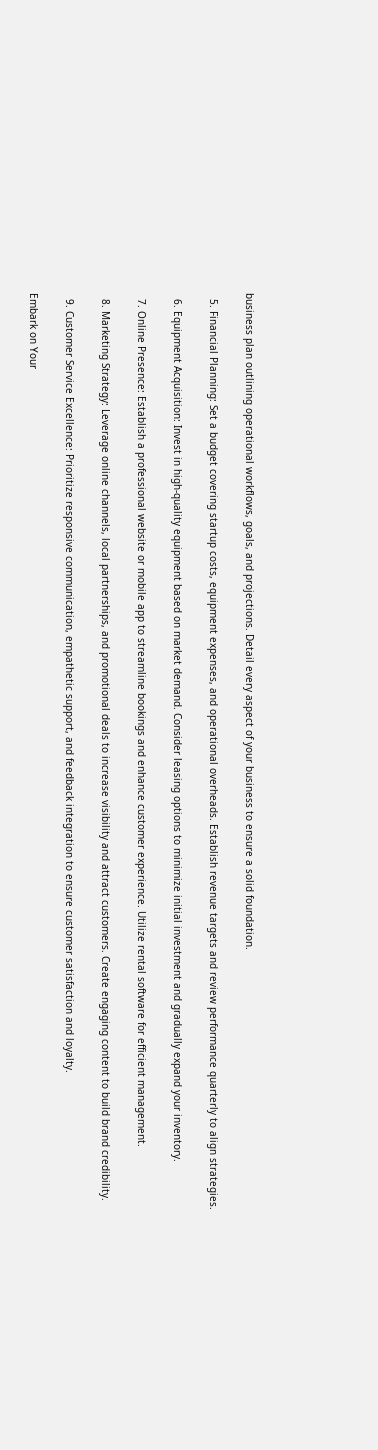business plan outlining operational workflows, goals, and projections. Detail every aspect of your business to ensure a solid foundation.

  5. Financial Planning: Set a budget covering startup costs, equipment expenses, and operational overheads. Establish revenue targets and review performance quarterly to align strategies.

  6. Equipment Acquisition: Invest in high-quality equipment based on market demand. Consider leasing options to minimize initial investment and gradually expand your inventory.

  7. Online Presence: Establish a professional website or mobile app to streamline bookings and enhance customer experience. Utilize rental software for efficient management.

  8. Marketing Strategy: Leverage online channels, local partnerships, and promotional deals to increase visibility and attract customers. Create engaging content to build brand credibility.

  9. Customer Service Excellence: Prioritize responsive communication, empathetic support, and feedback integration to ensure customer satisfaction and loyalty.

Embark on Your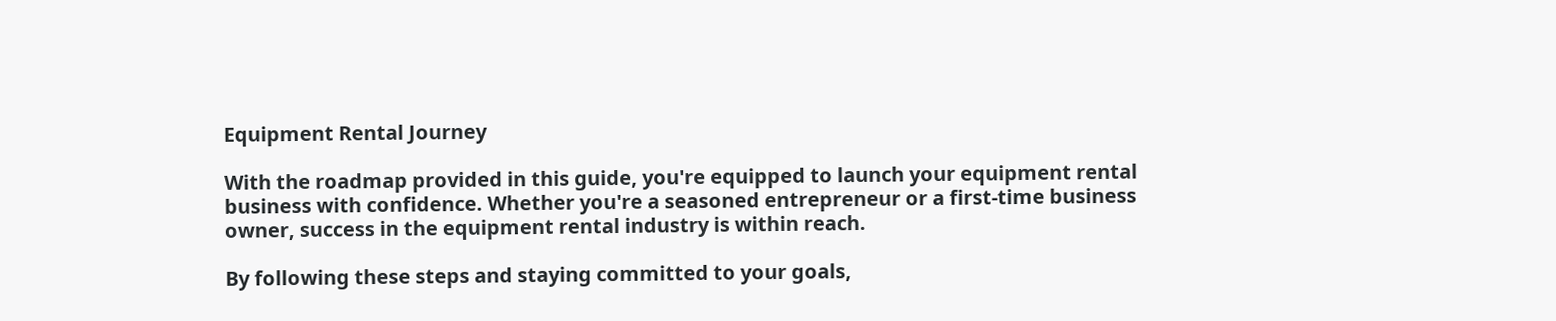Equipment Rental Journey

With the roadmap provided in this guide, you're equipped to launch your equipment rental business with confidence. Whether you're a seasoned entrepreneur or a first-time business owner, success in the equipment rental industry is within reach.

By following these steps and staying committed to your goals,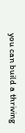you can build a thriving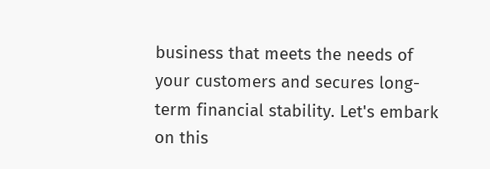business that meets the needs of your customers and secures long-term financial stability. Let's embark on this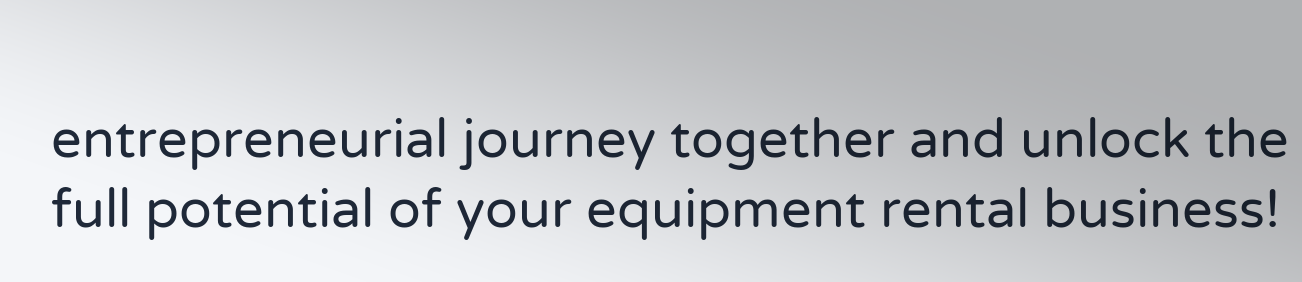entrepreneurial journey together and unlock the full potential of your equipment rental business!